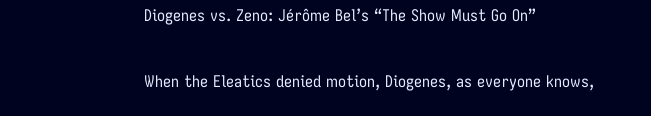Diogenes vs. Zeno: Jérôme Bel’s “The Show Must Go On”

When the Eleatics denied motion, Diogenes, as everyone knows,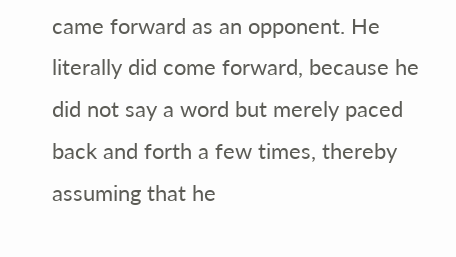came forward as an opponent. He literally did come forward, because he did not say a word but merely paced back and forth a few times, thereby assuming that he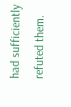had sufficiently refuted them.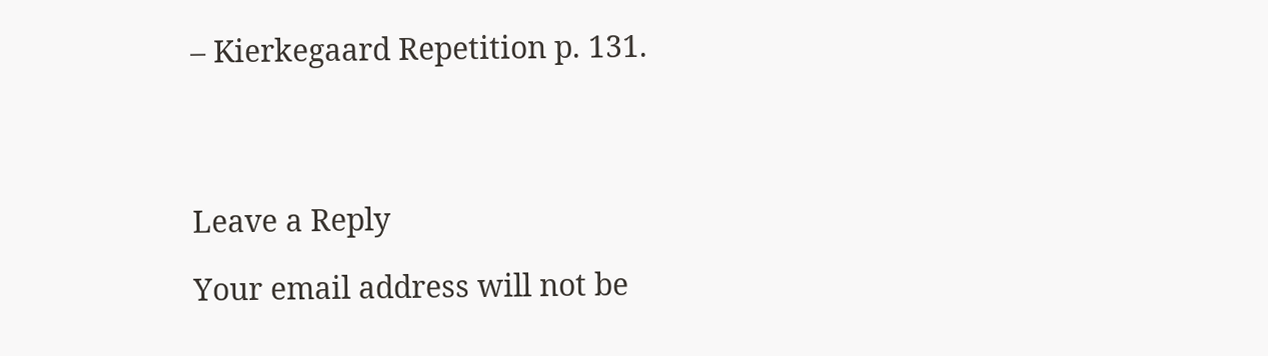– Kierkegaard Repetition p. 131.




Leave a Reply

Your email address will not be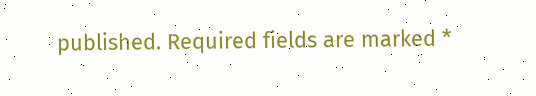published. Required fields are marked *